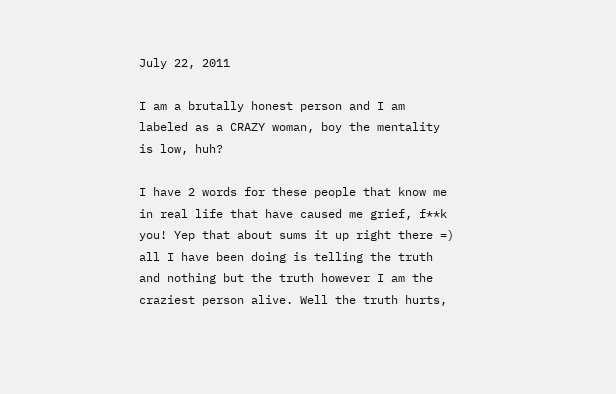July 22, 2011

I am a brutally honest person and I am labeled as a CRAZY woman, boy the mentality is low, huh?

I have 2 words for these people that know me in real life that have caused me grief, f**k you! Yep that about sums it up right there =) all I have been doing is telling the truth and nothing but the truth however I am the craziest person alive. Well the truth hurts,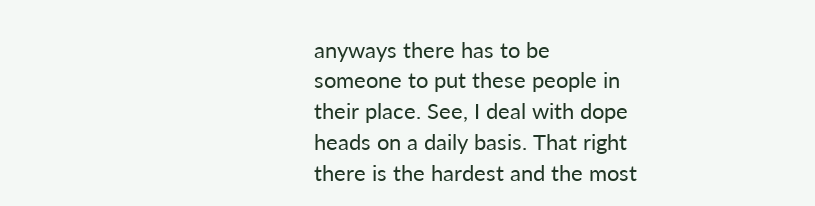anyways there has to be someone to put these people in their place. See, I deal with dope heads on a daily basis. That right there is the hardest and the most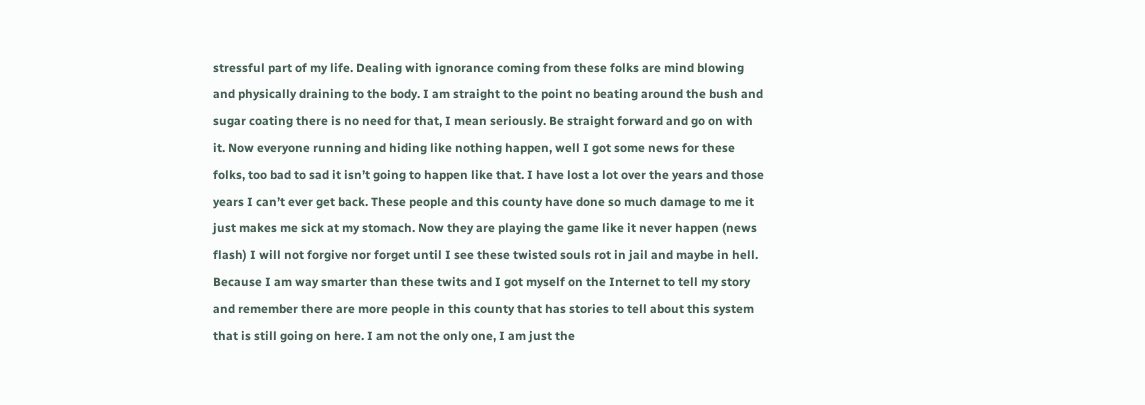stressful part of my life. Dealing with ignorance coming from these folks are mind blowing and physically draining to the body. I am straight to the point no beating around the bush and sugar coating there is no need for that, I mean seriously. Be straight forward and go on with it. Now everyone running and hiding like nothing happen, well I got some news for these folks, too bad to sad it isn’t going to happen like that. I have lost a lot over the years and those years I can’t ever get back. These people and this county have done so much damage to me it just makes me sick at my stomach. Now they are playing the game like it never happen (news flash) I will not forgive nor forget until I see these twisted souls rot in jail and maybe in hell. Because I am way smarter than these twits and I got myself on the Internet to tell my story and remember there are more people in this county that has stories to tell about this system that is still going on here. I am not the only one, I am just the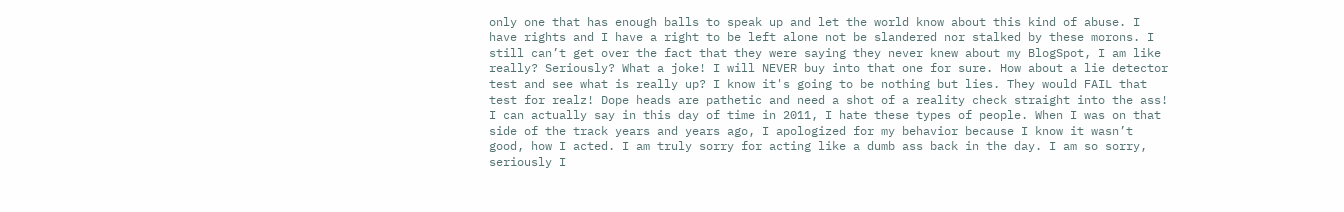only one that has enough balls to speak up and let the world know about this kind of abuse. I have rights and I have a right to be left alone not be slandered nor stalked by these morons. I still can’t get over the fact that they were saying they never knew about my BlogSpot, I am like really? Seriously? What a joke! I will NEVER buy into that one for sure. How about a lie detector test and see what is really up? I know it's going to be nothing but lies. They would FAIL that test for realz! Dope heads are pathetic and need a shot of a reality check straight into the ass! I can actually say in this day of time in 2011, I hate these types of people. When I was on that side of the track years and years ago, I apologized for my behavior because I know it wasn’t good, how I acted. I am truly sorry for acting like a dumb ass back in the day. I am so sorry, seriously I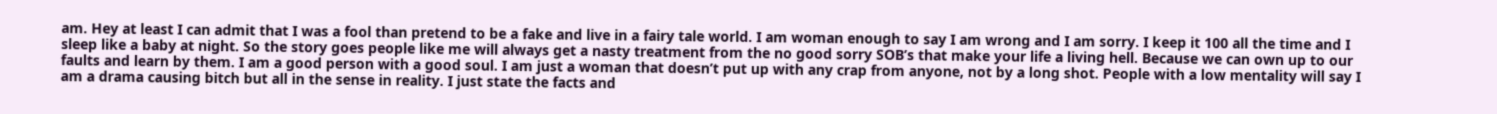am. Hey at least I can admit that I was a fool than pretend to be a fake and live in a fairy tale world. I am woman enough to say I am wrong and I am sorry. I keep it 100 all the time and I sleep like a baby at night. So the story goes people like me will always get a nasty treatment from the no good sorry SOB’s that make your life a living hell. Because we can own up to our faults and learn by them. I am a good person with a good soul. I am just a woman that doesn’t put up with any crap from anyone, not by a long shot. People with a low mentality will say I am a drama causing bitch but all in the sense in reality. I just state the facts and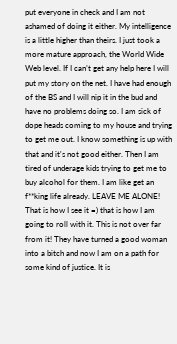put everyone in check and I am not ashamed of doing it either. My intelligence is a little higher than theirs. I just took a more mature approach, the World Wide Web level. If I can’t get any help here I will put my story on the net. I have had enough of the BS and I will nip it in the bud and have no problems doing so. I am sick of dope heads coming to my house and trying to get me out. I know something is up with that and it's not good either. Then I am tired of underage kids trying to get me to buy alcohol for them. I am like get an f**king life already. LEAVE ME ALONE! That is how I see it =) that is how I am going to roll with it. This is not over far from it! They have turned a good woman into a bitch and now I am on a path for some kind of justice. It is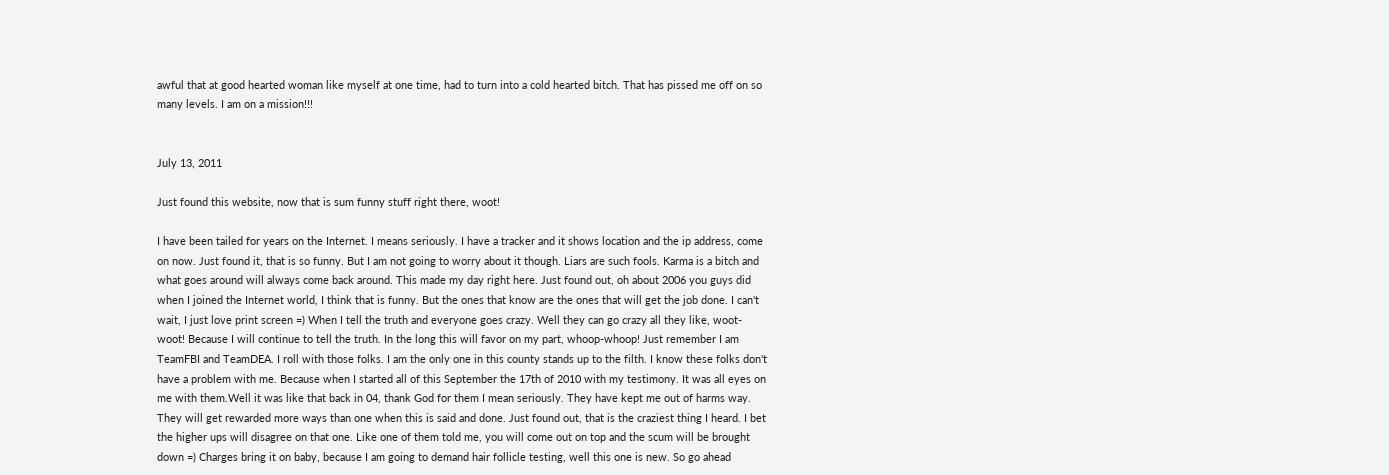awful that at good hearted woman like myself at one time, had to turn into a cold hearted bitch. That has pissed me off on so many levels. I am on a mission!!!


July 13, 2011

Just found this website, now that is sum funny stuff right there, woot!

I have been tailed for years on the Internet. I means seriously. I have a tracker and it shows location and the ip address, come on now. Just found it, that is so funny. But I am not going to worry about it though. Liars are such fools. Karma is a bitch and what goes around will always come back around. This made my day right here. Just found out, oh about 2006 you guys did when I joined the Internet world, I think that is funny. But the ones that know are the ones that will get the job done. I can't wait, I just love print screen =) When I tell the truth and everyone goes crazy. Well they can go crazy all they like, woot-woot! Because I will continue to tell the truth. In the long this will favor on my part, whoop-whoop! Just remember I am TeamFBI and TeamDEA. I roll with those folks. I am the only one in this county stands up to the filth. I know these folks don't have a problem with me. Because when I started all of this September the 17th of 2010 with my testimony. It was all eyes on me with them.Well it was like that back in 04, thank God for them I mean seriously. They have kept me out of harms way. They will get rewarded more ways than one when this is said and done. Just found out, that is the craziest thing I heard. I bet the higher ups will disagree on that one. Like one of them told me, you will come out on top and the scum will be brought down =) Charges bring it on baby, because I am going to demand hair follicle testing, well this one is new. So go ahead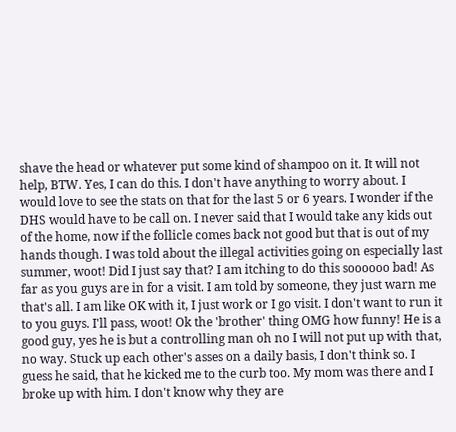shave the head or whatever put some kind of shampoo on it. It will not help, BTW. Yes, I can do this. I don't have anything to worry about. I would love to see the stats on that for the last 5 or 6 years. I wonder if the DHS would have to be call on. I never said that I would take any kids out of the home, now if the follicle comes back not good but that is out of my hands though. I was told about the illegal activities going on especially last summer, woot! Did I just say that? I am itching to do this soooooo bad! As far as you guys are in for a visit. I am told by someone, they just warn me that's all. I am like OK with it, I just work or I go visit. I don't want to run it to you guys. I'll pass, woot! Ok the 'brother' thing OMG how funny! He is a good guy, yes he is but a controlling man oh no I will not put up with that, no way. Stuck up each other's asses on a daily basis, I don't think so. I guess he said, that he kicked me to the curb too. My mom was there and I broke up with him. I don't know why they are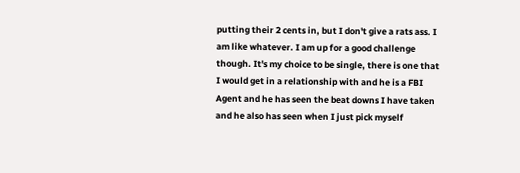putting their 2 cents in, but I don't give a rats ass. I am like whatever. I am up for a good challenge though. It's my choice to be single, there is one that I would get in a relationship with and he is a FBI Agent and he has seen the beat downs I have taken and he also has seen when I just pick myself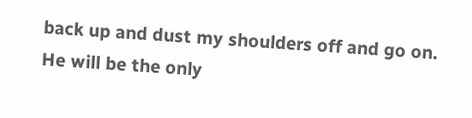back up and dust my shoulders off and go on. He will be the only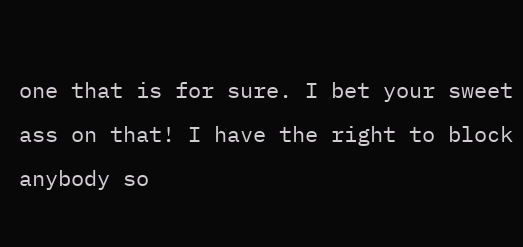one that is for sure. I bet your sweet ass on that! I have the right to block anybody so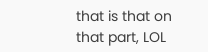that is that on that part, LOL